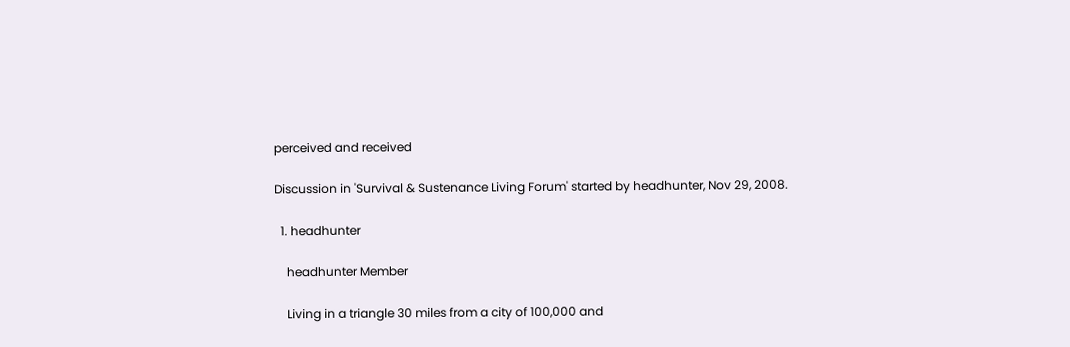perceived and received

Discussion in 'Survival & Sustenance Living Forum' started by headhunter, Nov 29, 2008.

  1. headhunter

    headhunter Member

    Living in a triangle 30 miles from a city of 100,000 and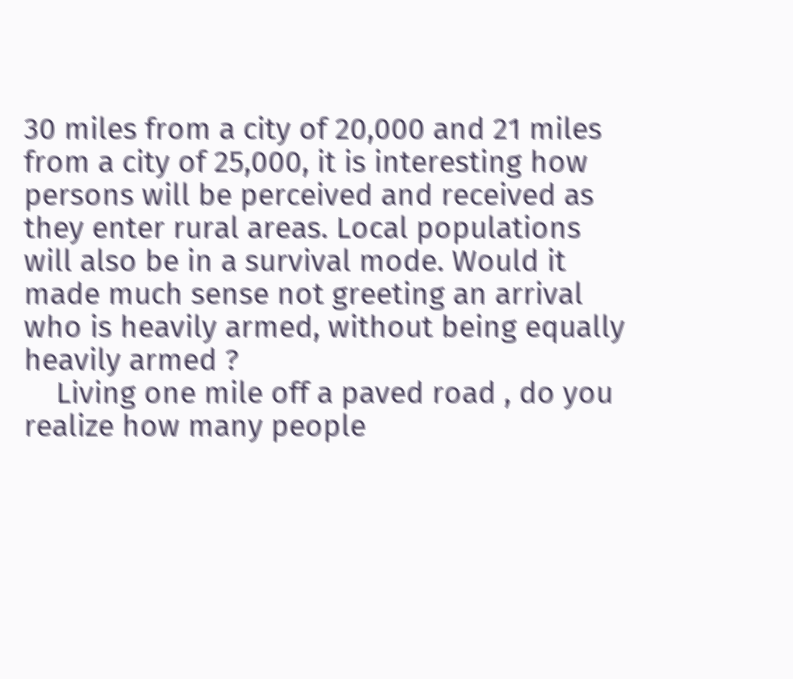30 miles from a city of 20,000 and 21 miles from a city of 25,000, it is interesting how persons will be perceived and received as they enter rural areas. Local populations will also be in a survival mode. Would it made much sense not greeting an arrival who is heavily armed, without being equally heavily armed ?
    Living one mile off a paved road , do you realize how many people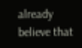already believe that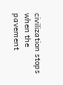civilization stops when the pavement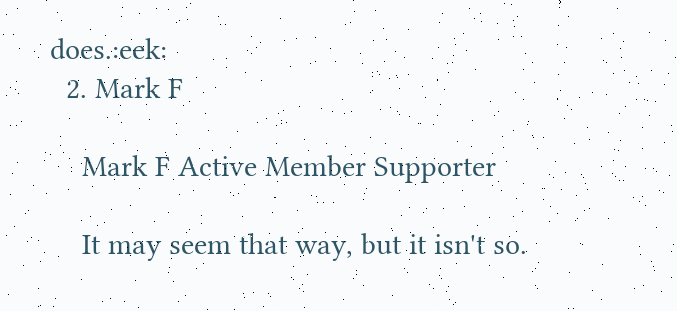does.:eek:
  2. Mark F

    Mark F Active Member Supporter

    It may seem that way, but it isn't so.